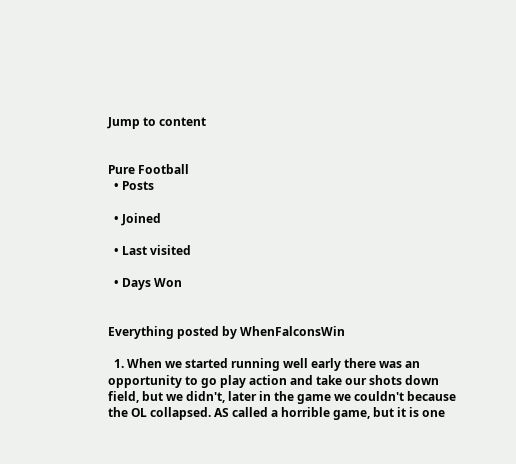Jump to content


Pure Football
  • Posts

  • Joined

  • Last visited

  • Days Won


Everything posted by WhenFalconsWin

  1. When we started running well early there was an opportunity to go play action and take our shots down field, but we didn't, later in the game we couldn't because the OL collapsed. AS called a horrible game, but it is one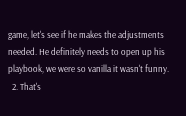game, let's see if he makes the adjustments needed. He definitely needs to open up his playbook, we were so vanilla it wasn't funny.
  2. That's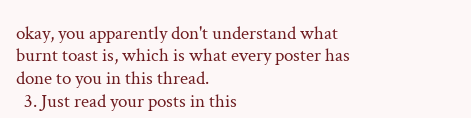okay, you apparently don't understand what burnt toast is, which is what every poster has done to you in this thread.
  3. Just read your posts in this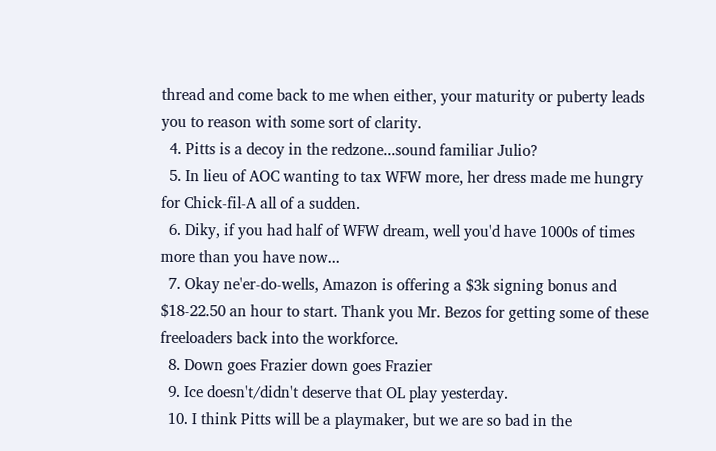thread and come back to me when either, your maturity or puberty leads you to reason with some sort of clarity.
  4. Pitts is a decoy in the redzone...sound familiar Julio?
  5. In lieu of AOC wanting to tax WFW more, her dress made me hungry for Chick-fil-A all of a sudden.
  6. Diky, if you had half of WFW dream, well you'd have 1000s of times more than you have now...
  7. Okay ne'er-do-wells, Amazon is offering a $3k signing bonus and $18-22.50 an hour to start. Thank you Mr. Bezos for getting some of these freeloaders back into the workforce.
  8. Down goes Frazier down goes Frazier
  9. Ice doesn't/didn't deserve that OL play yesterday.
  10. I think Pitts will be a playmaker, but we are so bad in the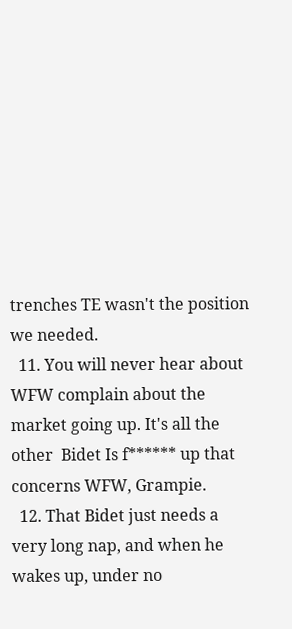trenches TE wasn't the position we needed.
  11. You will never hear about WFW complain about the market going up. It's all the other  Bidet Is f****** up that concerns WFW, Grampie.
  12. That Bidet just needs a very long nap, and when he wakes up, under no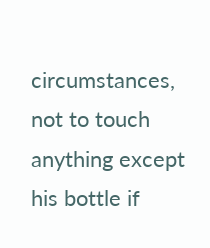circumstances, not to touch anything except his bottle if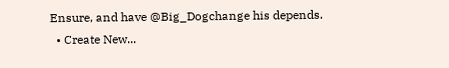Ensure, and have @Big_Dogchange his depends.
  • Create New...